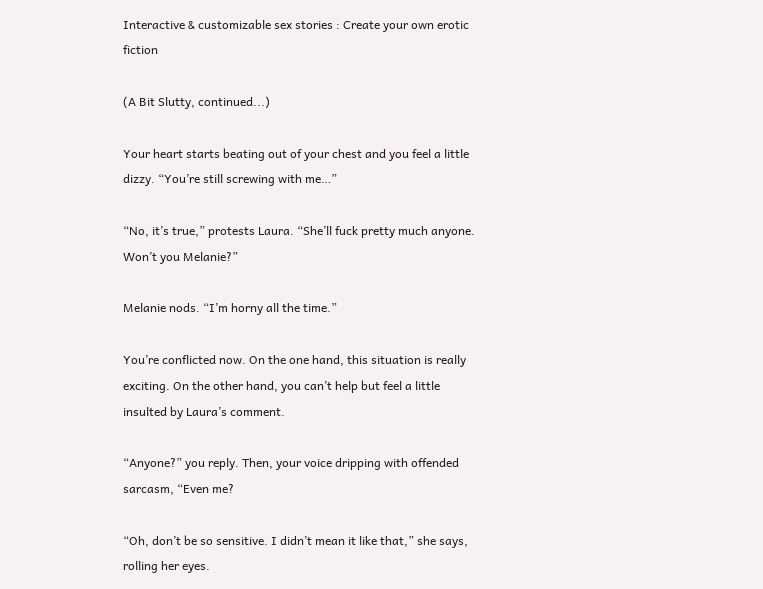Interactive & customizable sex stories : Create your own erotic fiction

(A Bit Slutty, continued...)

Your heart starts beating out of your chest and you feel a little dizzy. “You’re still screwing with me…”

“No, it’s true,” protests Laura. “She’ll fuck pretty much anyone. Won’t you Melanie?”

Melanie nods. “I’m horny all the time.”

You’re conflicted now. On the one hand, this situation is really exciting. On the other hand, you can’t help but feel a little insulted by Laura’s comment.

“Anyone?” you reply. Then, your voice dripping with offended sarcasm, “Even me?

“Oh, don’t be so sensitive. I didn’t mean it like that,” she says, rolling her eyes.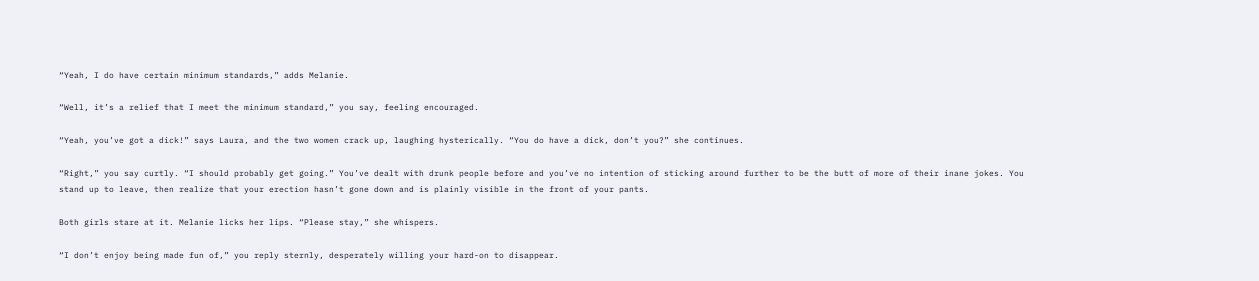“Yeah, I do have certain minimum standards,” adds Melanie.

“Well, it’s a relief that I meet the minimum standard,” you say, feeling encouraged.

“Yeah, you’ve got a dick!” says Laura, and the two women crack up, laughing hysterically. “You do have a dick, don’t you?” she continues.

“Right,” you say curtly. “I should probably get going.” You’ve dealt with drunk people before and you’ve no intention of sticking around further to be the butt of more of their inane jokes. You stand up to leave, then realize that your erection hasn’t gone down and is plainly visible in the front of your pants.

Both girls stare at it. Melanie licks her lips. “Please stay,” she whispers.

“I don’t enjoy being made fun of,” you reply sternly, desperately willing your hard-on to disappear.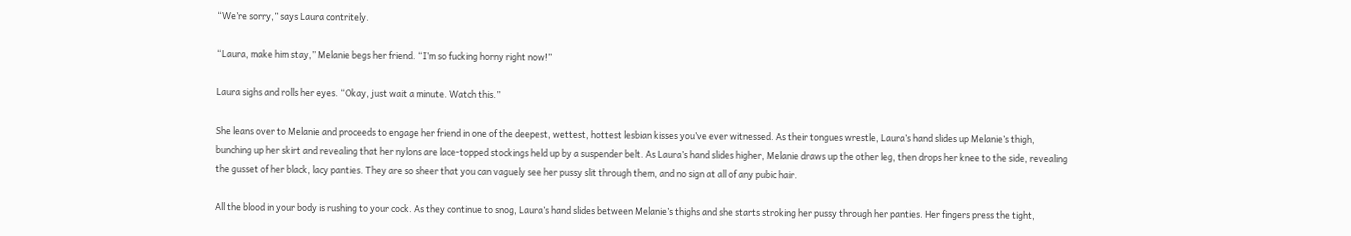“We’re sorry,” says Laura contritely.

“Laura, make him stay,” Melanie begs her friend. “I’m so fucking horny right now!”

Laura sighs and rolls her eyes. “Okay, just wait a minute. Watch this.”

She leans over to Melanie and proceeds to engage her friend in one of the deepest, wettest, hottest lesbian kisses you’ve ever witnessed. As their tongues wrestle, Laura’s hand slides up Melanie’s thigh, bunching up her skirt and revealing that her nylons are lace-topped stockings held up by a suspender belt. As Laura’s hand slides higher, Melanie draws up the other leg, then drops her knee to the side, revealing the gusset of her black, lacy panties. They are so sheer that you can vaguely see her pussy slit through them, and no sign at all of any pubic hair.

All the blood in your body is rushing to your cock. As they continue to snog, Laura’s hand slides between Melanie’s thighs and she starts stroking her pussy through her panties. Her fingers press the tight,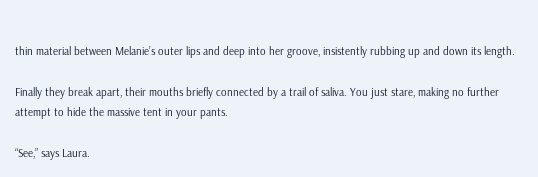thin material between Melanie’s outer lips and deep into her groove, insistently rubbing up and down its length.

Finally they break apart, their mouths briefly connected by a trail of saliva. You just stare, making no further attempt to hide the massive tent in your pants.

“See,” says Laura.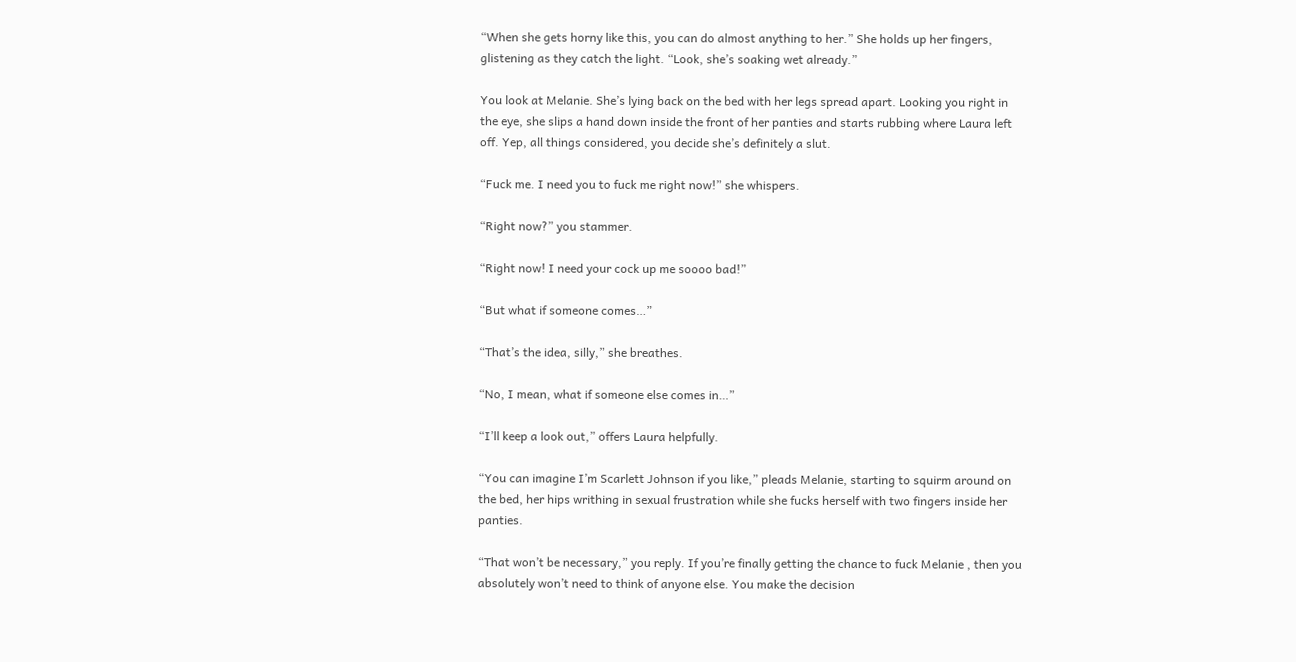“When she gets horny like this, you can do almost anything to her.” She holds up her fingers, glistening as they catch the light. “Look, she’s soaking wet already.”

You look at Melanie. She’s lying back on the bed with her legs spread apart. Looking you right in the eye, she slips a hand down inside the front of her panties and starts rubbing where Laura left off. Yep, all things considered, you decide she’s definitely a slut.

“Fuck me. I need you to fuck me right now!” she whispers.

“Right now?” you stammer.

“Right now! I need your cock up me soooo bad!”

“But what if someone comes…”

“That’s the idea, silly,” she breathes.

“No, I mean, what if someone else comes in…”

“I’ll keep a look out,” offers Laura helpfully.

“You can imagine I’m Scarlett Johnson if you like,” pleads Melanie, starting to squirm around on the bed, her hips writhing in sexual frustration while she fucks herself with two fingers inside her panties.

“That won’t be necessary,” you reply. If you’re finally getting the chance to fuck Melanie , then you absolutely won’t need to think of anyone else. You make the decision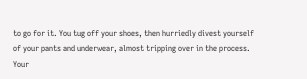to go for it. You tug off your shoes, then hurriedly divest yourself of your pants and underwear, almost tripping over in the process. Your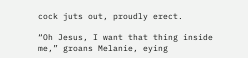cock juts out, proudly erect.

“Oh Jesus, I want that thing inside me,” groans Melanie, eying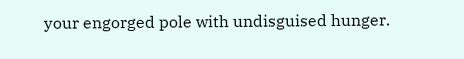your engorged pole with undisguised hunger.